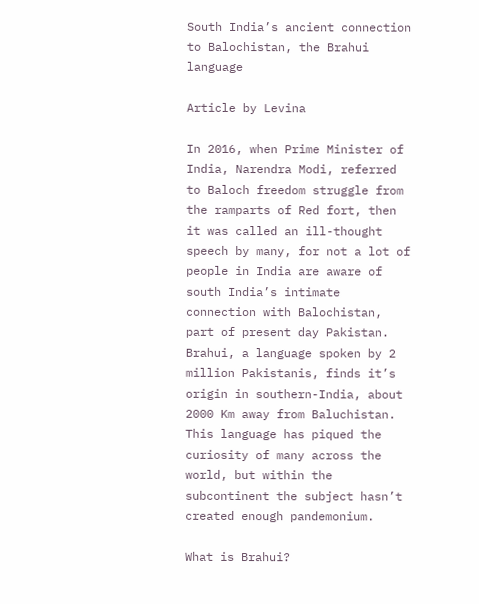South India’s ancient connection to Balochistan, the Brahui language

Article by Levina

In 2016, when Prime Minister of India, Narendra Modi, referred to Baloch freedom struggle from the ramparts of Red fort, then it was called an ill-thought speech by many, for not a lot of people in India are aware of south India’s intimate connection with Balochistan, part of present day Pakistan. Brahui, a language spoken by 2 million Pakistanis, finds it’s origin in southern-India, about 2000 Km away from Baluchistan. This language has piqued the curiosity of many across the world, but within the subcontinent the subject hasn’t created enough pandemonium.

What is Brahui?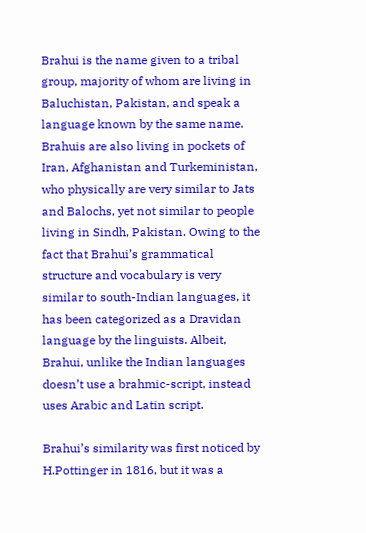Brahui is the name given to a tribal group, majority of whom are living in Baluchistan, Pakistan, and speak a language known by the same name. Brahuis are also living in pockets of Iran, Afghanistan and Turkeministan, who physically are very similar to Jats and Balochs, yet not similar to people living in Sindh, Pakistan. Owing to the fact that Brahui’s grammatical structure and vocabulary is very similar to south-Indian languages, it has been categorized as a Dravidan language by the linguists. Albeit, Brahui, unlike the Indian languages doesn’t use a brahmic-script, instead uses Arabic and Latin script.

Brahui’s similarity was first noticed by H.Pottinger in 1816, but it was a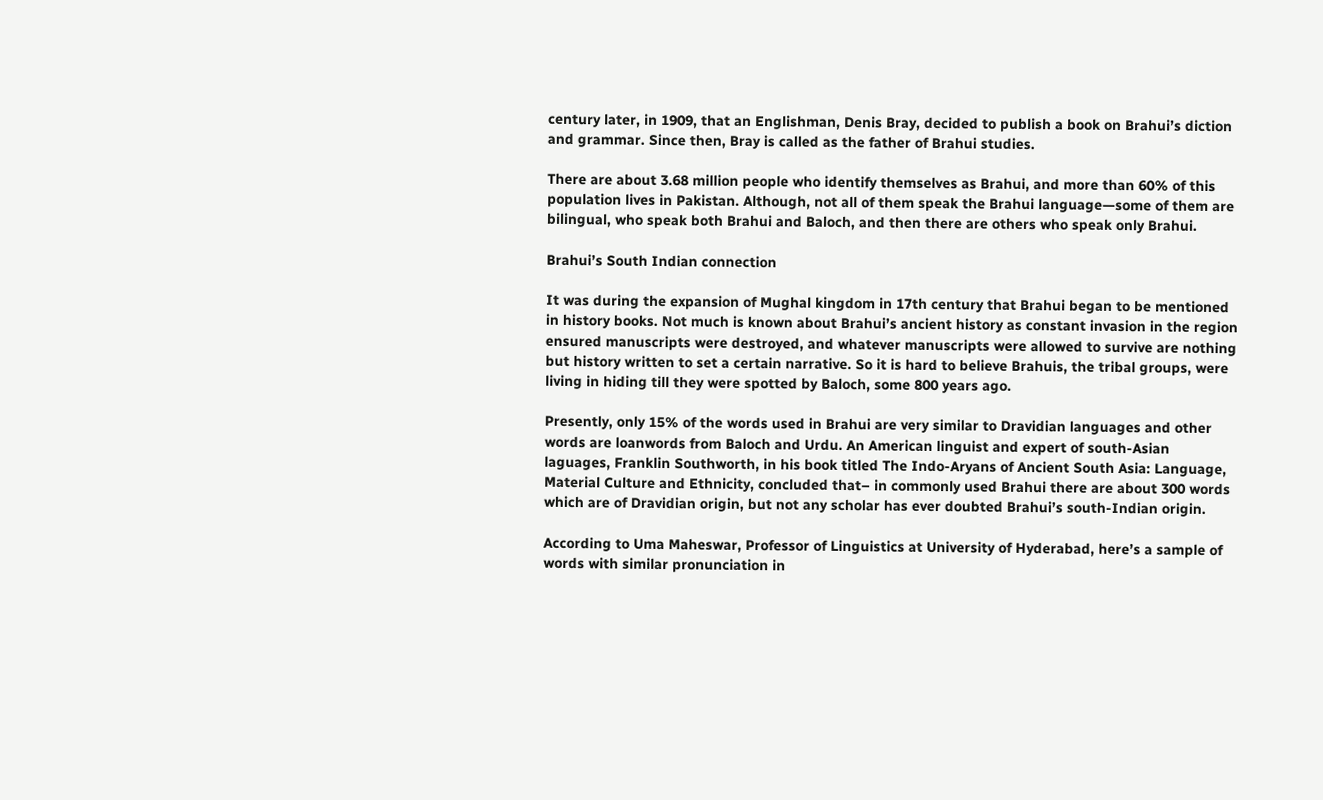century later, in 1909, that an Englishman, Denis Bray, decided to publish a book on Brahui’s diction and grammar. Since then, Bray is called as the father of Brahui studies.

There are about 3.68 million people who identify themselves as Brahui, and more than 60% of this population lives in Pakistan. Although, not all of them speak the Brahui language—some of them are bilingual, who speak both Brahui and Baloch, and then there are others who speak only Brahui.

Brahui’s South Indian connection

It was during the expansion of Mughal kingdom in 17th century that Brahui began to be mentioned in history books. Not much is known about Brahui’s ancient history as constant invasion in the region ensured manuscripts were destroyed, and whatever manuscripts were allowed to survive are nothing but history written to set a certain narrative. So it is hard to believe Brahuis, the tribal groups, were living in hiding till they were spotted by Baloch, some 800 years ago.

Presently, only 15% of the words used in Brahui are very similar to Dravidian languages and other words are loanwords from Baloch and Urdu. An American linguist and expert of south-Asian laguages, Franklin Southworth, in his book titled The Indo-Aryans of Ancient South Asia: Language, Material Culture and Ethnicity, concluded that– in commonly used Brahui there are about 300 words which are of Dravidian origin, but not any scholar has ever doubted Brahui’s south-Indian origin.

According to Uma Maheswar, Professor of Linguistics at University of Hyderabad, here’s a sample of words with similar pronunciation in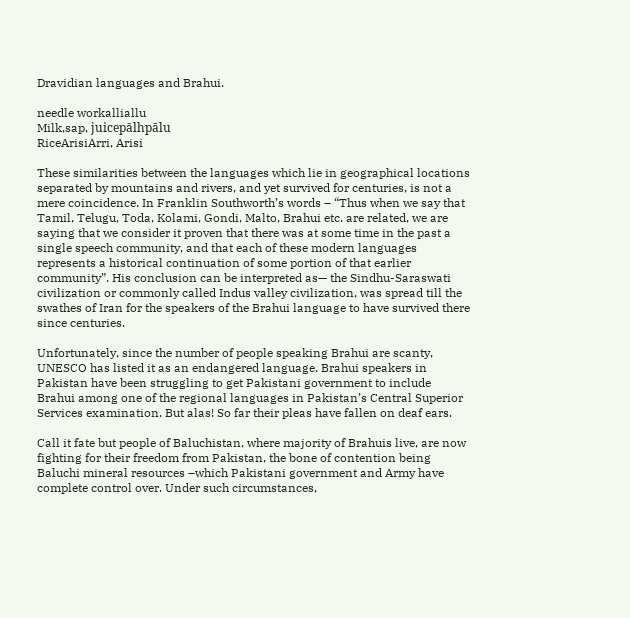Dravidian languages and Brahui.

needle workalliallu
Milk,sap, juicepālhpālu
RiceArisiArri, Arisi

These similarities between the languages which lie in geographical locations separated by mountains and rivers, and yet survived for centuries, is not a mere coincidence. In Franklin Southworth’s words – “Thus when we say that Tamil, Telugu, Toda, Kolami, Gondi, Malto, Brahui etc. are related, we are saying that we consider it proven that there was at some time in the past a single speech community, and that each of these modern languages represents a historical continuation of some portion of that earlier community”. His conclusion can be interpreted as— the Sindhu-Saraswati civilization or commonly called Indus valley civilization, was spread till the swathes of Iran for the speakers of the Brahui language to have survived there since centuries.

Unfortunately, since the number of people speaking Brahui are scanty, UNESCO has listed it as an endangered language. Brahui speakers in Pakistan have been struggling to get Pakistani government to include Brahui among one of the regional languages in Pakistan’s Central Superior Services examination. But alas! So far their pleas have fallen on deaf ears.

Call it fate but people of Baluchistan, where majority of Brahuis live, are now fighting for their freedom from Pakistan, the bone of contention being Baluchi mineral resources –which Pakistani government and Army have complete control over. Under such circumstances,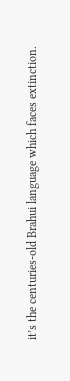it’s the centuries-old Brahui language which faces extinction.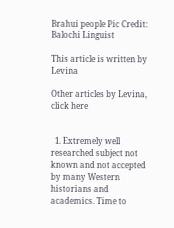Brahui people Pic Credit: Balochi Linguist

This article is written by Levina

Other articles by Levina, click here


  1. Extremely well researched subject not known and not accepted by many Western historians and academics. Time to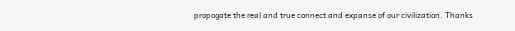propogate the real and true connect and expanse of our civilization. Thanks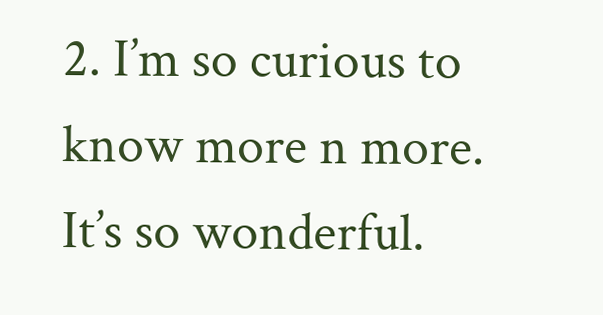2. I’m so curious to know more n more. It’s so wonderful.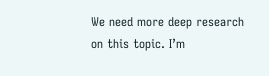We need more deep research on this topic. I’m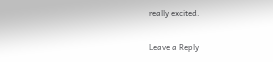really excited.

Leave a Reply